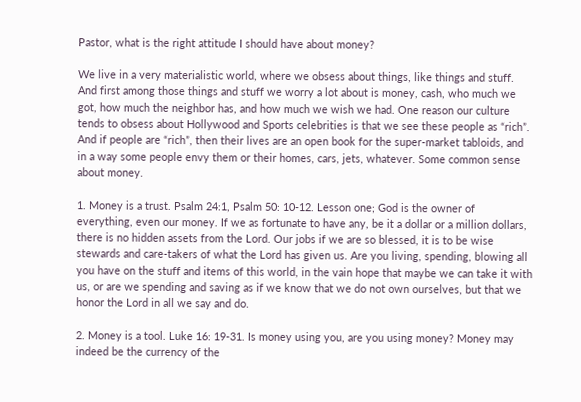Pastor, what is the right attitude I should have about money?

We live in a very materialistic world, where we obsess about things, like things and stuff. And first among those things and stuff we worry a lot about is money, cash, who much we got, how much the neighbor has, and how much we wish we had. One reason our culture tends to obsess about Hollywood and Sports celebrities is that we see these people as “rich”. And if people are “rich”, then their lives are an open book for the super-market tabloids, and in a way some people envy them or their homes, cars, jets, whatever. Some common sense about money.

1. Money is a trust. Psalm 24:1, Psalm 50: 10-12. Lesson one; God is the owner of everything, even our money. If we as fortunate to have any, be it a dollar or a million dollars, there is no hidden assets from the Lord. Our jobs if we are so blessed, it is to be wise stewards and care-takers of what the Lord has given us. Are you living, spending, blowing all you have on the stuff and items of this world, in the vain hope that maybe we can take it with us, or are we spending and saving as if we know that we do not own ourselves, but that we honor the Lord in all we say and do.

2. Money is a tool. Luke 16: 19-31. Is money using you, are you using money? Money may indeed be the currency of the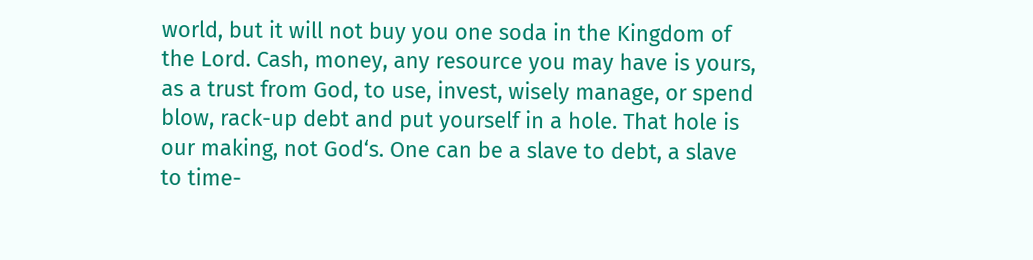world, but it will not buy you one soda in the Kingdom of the Lord. Cash, money, any resource you may have is yours, as a trust from God, to use, invest, wisely manage, or spend blow, rack-up debt and put yourself in a hole. That hole is our making, not God‘s. One can be a slave to debt, a slave to time-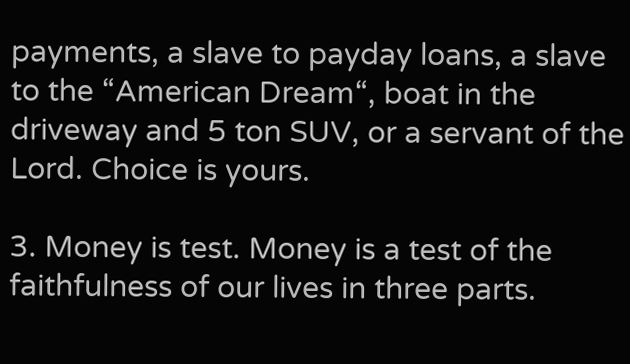payments, a slave to payday loans, a slave to the “American Dream“, boat in the driveway and 5 ton SUV, or a servant of the Lord. Choice is yours.

3. Money is test. Money is a test of the faithfulness of our lives in three parts.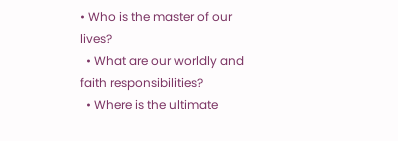• Who is the master of our lives?
  • What are our worldly and faith responsibilities?
  • Where is the ultimate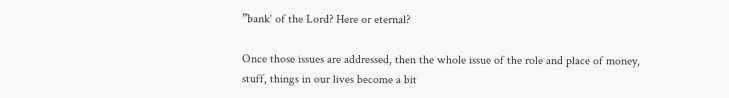”bank‘ of the Lord? Here or eternal?

Once those issues are addressed, then the whole issue of the role and place of money, stuff, things in our lives become a bit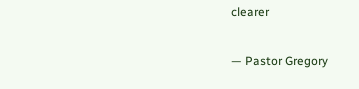clearer

— Pastor Gregory